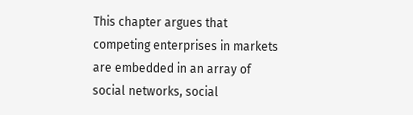This chapter argues that competing enterprises in markets are embedded in an array of social networks, social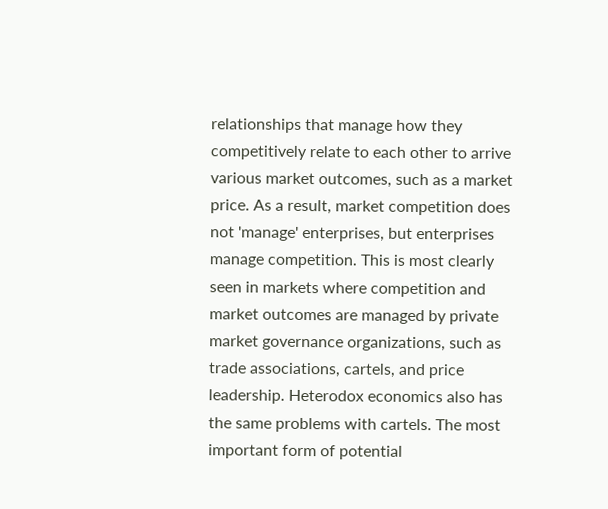relationships that manage how they competitively relate to each other to arrive various market outcomes, such as a market price. As a result, market competition does not 'manage' enterprises, but enterprises manage competition. This is most clearly seen in markets where competition and market outcomes are managed by private market governance organizations, such as trade associations, cartels, and price leadership. Heterodox economics also has the same problems with cartels. The most important form of potential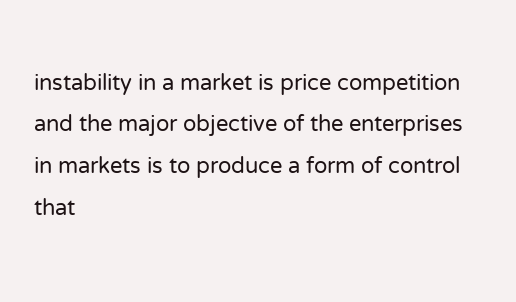instability in a market is price competition and the major objective of the enterprises in markets is to produce a form of control that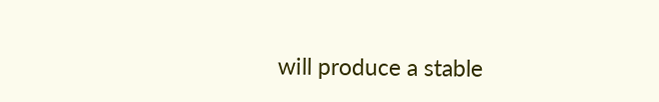will produce a stable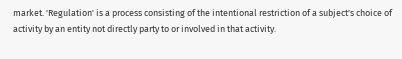market. 'Regulation' is a process consisting of the intentional restriction of a subject's choice of activity by an entity not directly party to or involved in that activity.